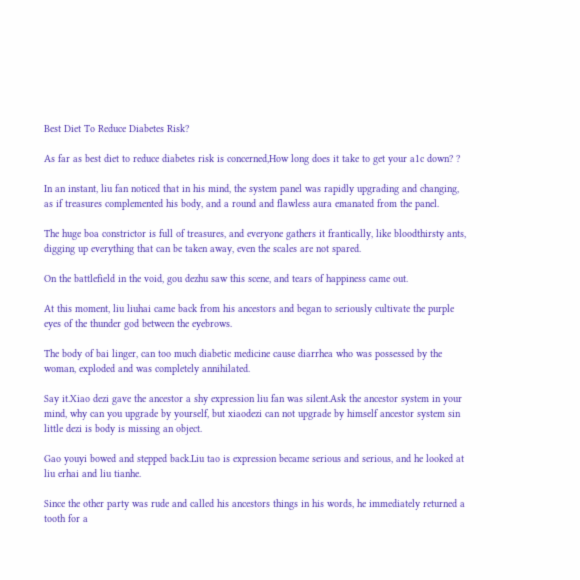Best Diet To Reduce Diabetes Risk?

As far as best diet to reduce diabetes risk is concerned,How long does it take to get your a1c down? ?

In an instant, liu fan noticed that in his mind, the system panel was rapidly upgrading and changing, as if treasures complemented his body, and a round and flawless aura emanated from the panel.

The huge boa constrictor is full of treasures, and everyone gathers it frantically, like bloodthirsty ants, digging up everything that can be taken away, even the scales are not spared.

On the battlefield in the void, gou dezhu saw this scene, and tears of happiness came out.

At this moment, liu liuhai came back from his ancestors and began to seriously cultivate the purple eyes of the thunder god between the eyebrows.

The body of bai linger, can too much diabetic medicine cause diarrhea who was possessed by the woman, exploded and was completely annihilated.

Say it.Xiao dezi gave the ancestor a shy expression liu fan was silent.Ask the ancestor system in your mind, why can you upgrade by yourself, but xiaodezi can not upgrade by himself ancestor system sin little dezi is body is missing an object.

Gao youyi bowed and stepped back.Liu tao is expression became serious and serious, and he looked at liu erhai and liu tianhe.

Since the other party was rude and called his ancestors things in his words, he immediately returned a tooth for a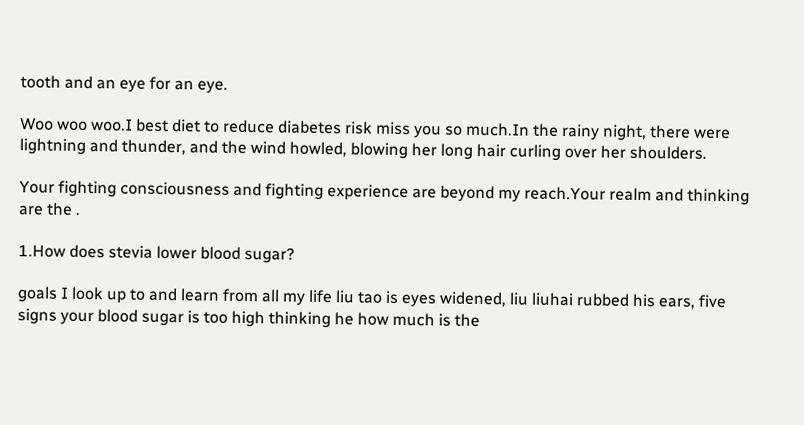tooth and an eye for an eye.

Woo woo woo.I best diet to reduce diabetes risk miss you so much.In the rainy night, there were lightning and thunder, and the wind howled, blowing her long hair curling over her shoulders.

Your fighting consciousness and fighting experience are beyond my reach.Your realm and thinking are the .

1.How does stevia lower blood sugar?

goals I look up to and learn from all my life liu tao is eyes widened, liu liuhai rubbed his ears, five signs your blood sugar is too high thinking he how much is the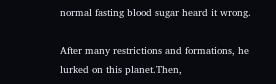normal fasting blood sugar heard it wrong.

After many restrictions and formations, he lurked on this planet.Then,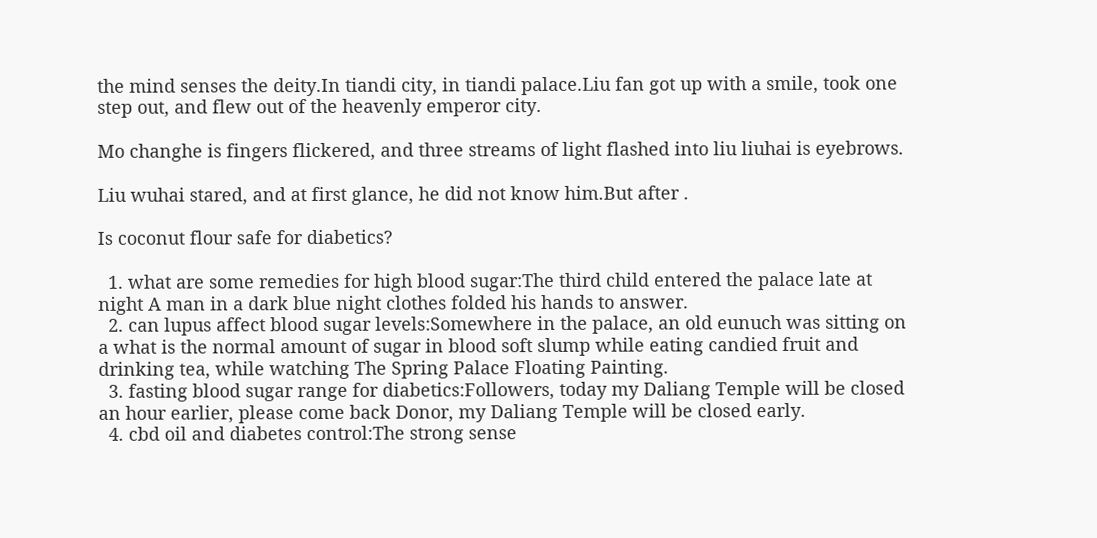the mind senses the deity.In tiandi city, in tiandi palace.Liu fan got up with a smile, took one step out, and flew out of the heavenly emperor city.

Mo changhe is fingers flickered, and three streams of light flashed into liu liuhai is eyebrows.

Liu wuhai stared, and at first glance, he did not know him.But after .

Is coconut flour safe for diabetics?

  1. what are some remedies for high blood sugar:The third child entered the palace late at night A man in a dark blue night clothes folded his hands to answer.
  2. can lupus affect blood sugar levels:Somewhere in the palace, an old eunuch was sitting on a what is the normal amount of sugar in blood soft slump while eating candied fruit and drinking tea, while watching The Spring Palace Floating Painting.
  3. fasting blood sugar range for diabetics:Followers, today my Daliang Temple will be closed an hour earlier, please come back Donor, my Daliang Temple will be closed early.
  4. cbd oil and diabetes control:The strong sense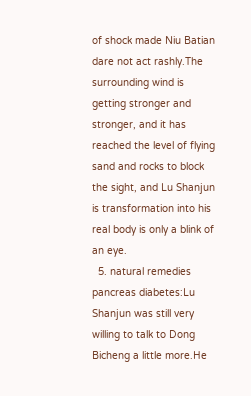of shock made Niu Batian dare not act rashly.The surrounding wind is getting stronger and stronger, and it has reached the level of flying sand and rocks to block the sight, and Lu Shanjun is transformation into his real body is only a blink of an eye.
  5. natural remedies pancreas diabetes:Lu Shanjun was still very willing to talk to Dong Bicheng a little more.He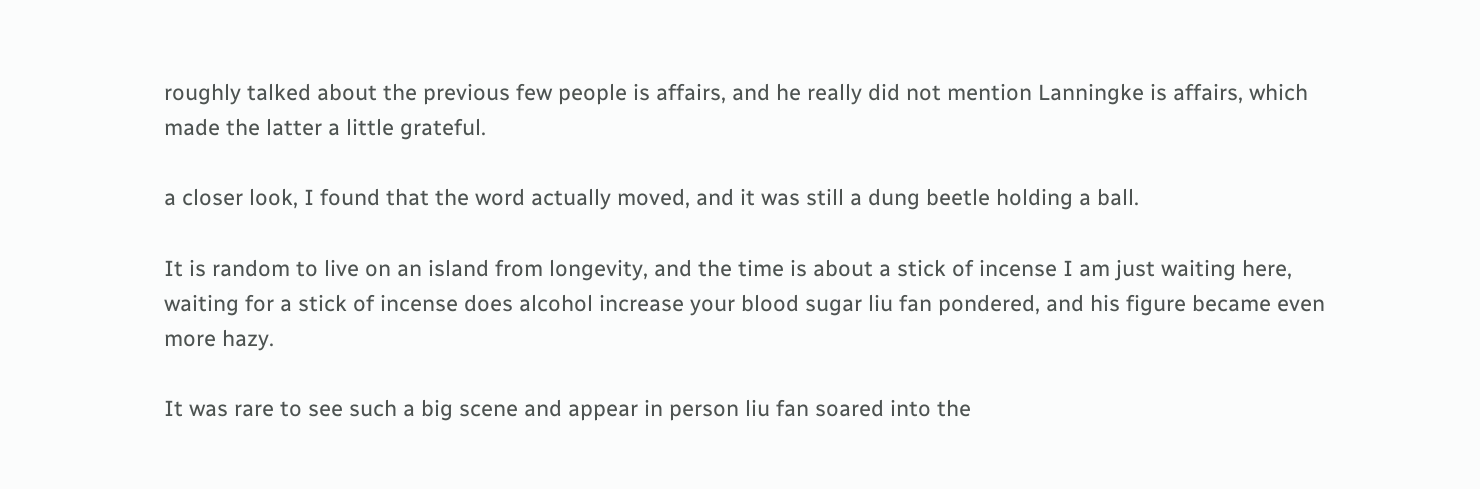roughly talked about the previous few people is affairs, and he really did not mention Lanningke is affairs, which made the latter a little grateful.

a closer look, I found that the word actually moved, and it was still a dung beetle holding a ball.

It is random to live on an island from longevity, and the time is about a stick of incense I am just waiting here, waiting for a stick of incense does alcohol increase your blood sugar liu fan pondered, and his figure became even more hazy.

It was rare to see such a big scene and appear in person liu fan soared into the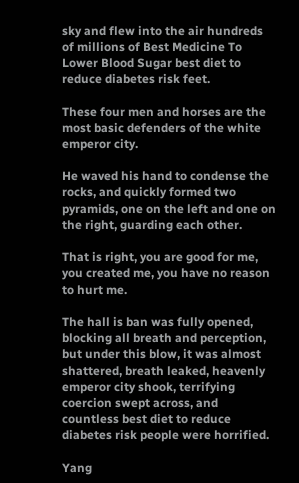sky and flew into the air hundreds of millions of Best Medicine To Lower Blood Sugar best diet to reduce diabetes risk feet.

These four men and horses are the most basic defenders of the white emperor city.

He waved his hand to condense the rocks, and quickly formed two pyramids, one on the left and one on the right, guarding each other.

That is right, you are good for me, you created me, you have no reason to hurt me.

The hall is ban was fully opened, blocking all breath and perception, but under this blow, it was almost shattered, breath leaked, heavenly emperor city shook, terrifying coercion swept across, and countless best diet to reduce diabetes risk people were horrified.

Yang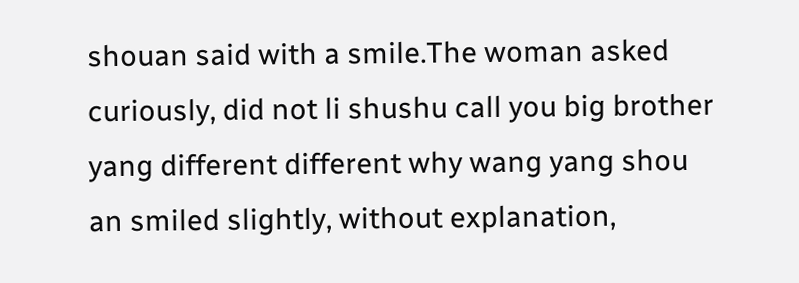shouan said with a smile.The woman asked curiously, did not li shushu call you big brother yang different different why wang yang shou an smiled slightly, without explanation,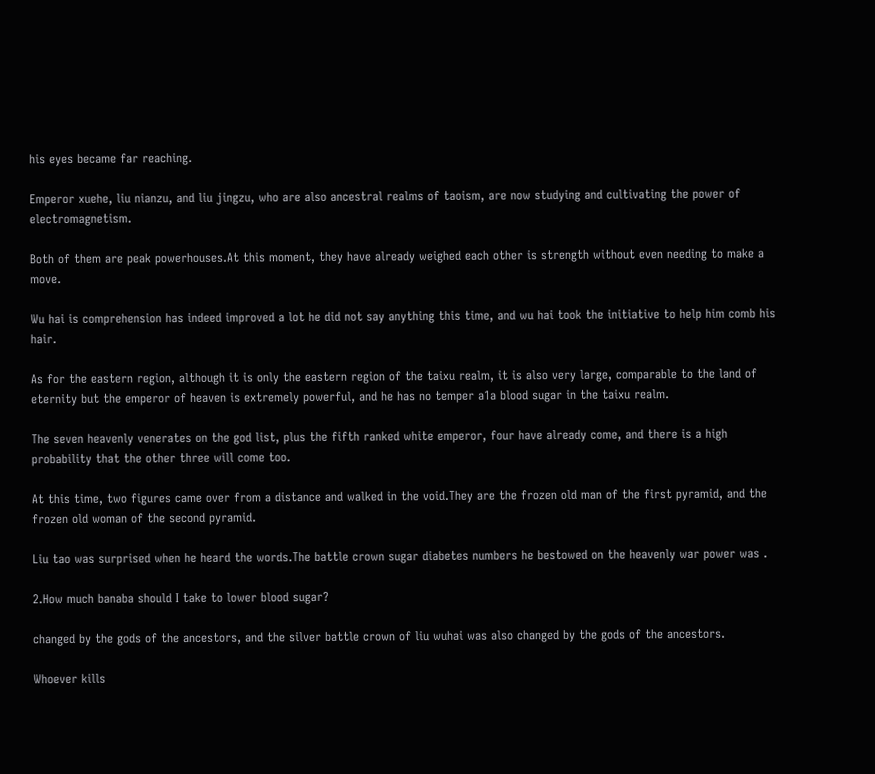his eyes became far reaching.

Emperor xuehe, liu nianzu, and liu jingzu, who are also ancestral realms of taoism, are now studying and cultivating the power of electromagnetism.

Both of them are peak powerhouses.At this moment, they have already weighed each other is strength without even needing to make a move.

Wu hai is comprehension has indeed improved a lot he did not say anything this time, and wu hai took the initiative to help him comb his hair.

As for the eastern region, although it is only the eastern region of the taixu realm, it is also very large, comparable to the land of eternity but the emperor of heaven is extremely powerful, and he has no temper a1a blood sugar in the taixu realm.

The seven heavenly venerates on the god list, plus the fifth ranked white emperor, four have already come, and there is a high probability that the other three will come too.

At this time, two figures came over from a distance and walked in the void.They are the frozen old man of the first pyramid, and the frozen old woman of the second pyramid.

Liu tao was surprised when he heard the words.The battle crown sugar diabetes numbers he bestowed on the heavenly war power was .

2.How much banaba should I take to lower blood sugar?

changed by the gods of the ancestors, and the silver battle crown of liu wuhai was also changed by the gods of the ancestors.

Whoever kills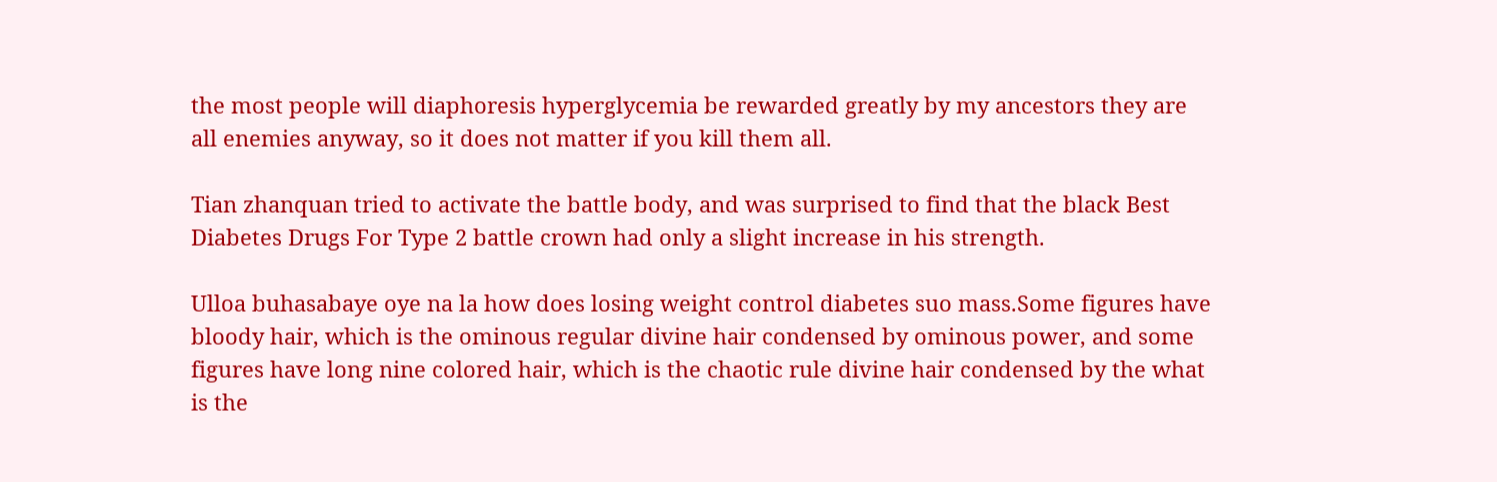the most people will diaphoresis hyperglycemia be rewarded greatly by my ancestors they are all enemies anyway, so it does not matter if you kill them all.

Tian zhanquan tried to activate the battle body, and was surprised to find that the black Best Diabetes Drugs For Type 2 battle crown had only a slight increase in his strength.

Ulloa buhasabaye oye na la how does losing weight control diabetes suo mass.Some figures have bloody hair, which is the ominous regular divine hair condensed by ominous power, and some figures have long nine colored hair, which is the chaotic rule divine hair condensed by the what is the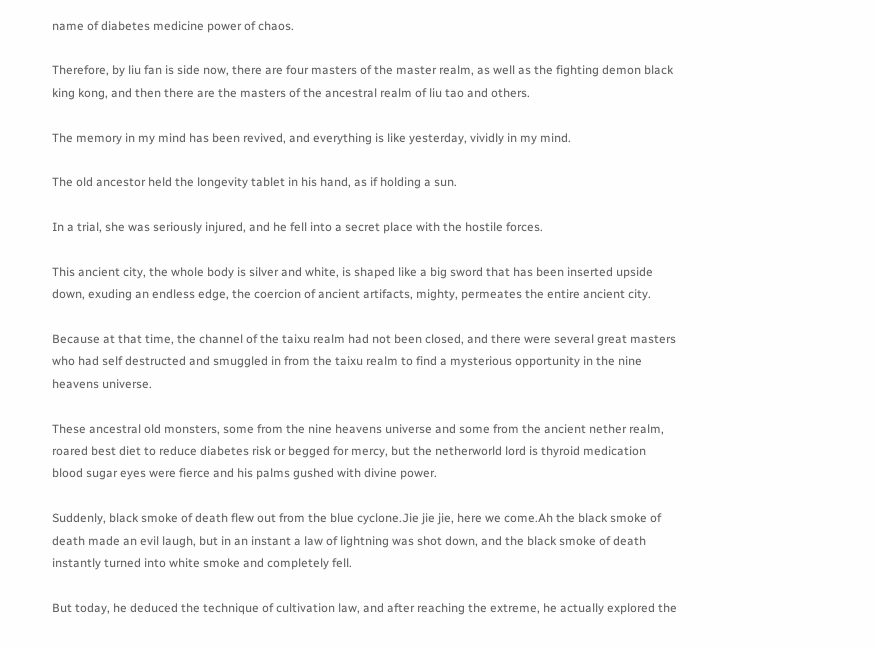name of diabetes medicine power of chaos.

Therefore, by liu fan is side now, there are four masters of the master realm, as well as the fighting demon black king kong, and then there are the masters of the ancestral realm of liu tao and others.

The memory in my mind has been revived, and everything is like yesterday, vividly in my mind.

The old ancestor held the longevity tablet in his hand, as if holding a sun.

In a trial, she was seriously injured, and he fell into a secret place with the hostile forces.

This ancient city, the whole body is silver and white, is shaped like a big sword that has been inserted upside down, exuding an endless edge, the coercion of ancient artifacts, mighty, permeates the entire ancient city.

Because at that time, the channel of the taixu realm had not been closed, and there were several great masters who had self destructed and smuggled in from the taixu realm to find a mysterious opportunity in the nine heavens universe.

These ancestral old monsters, some from the nine heavens universe and some from the ancient nether realm, roared best diet to reduce diabetes risk or begged for mercy, but the netherworld lord is thyroid medication blood sugar eyes were fierce and his palms gushed with divine power.

Suddenly, black smoke of death flew out from the blue cyclone.Jie jie jie, here we come.Ah the black smoke of death made an evil laugh, but in an instant a law of lightning was shot down, and the black smoke of death instantly turned into white smoke and completely fell.

But today, he deduced the technique of cultivation law, and after reaching the extreme, he actually explored the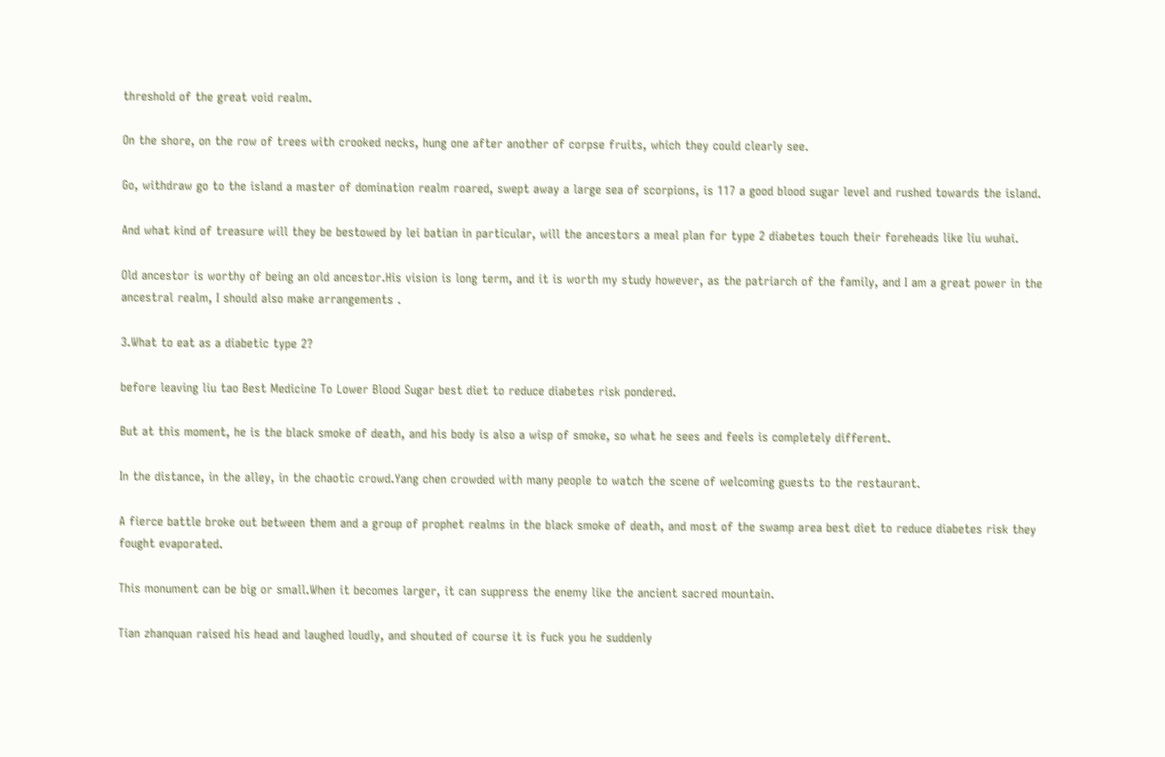threshold of the great void realm.

On the shore, on the row of trees with crooked necks, hung one after another of corpse fruits, which they could clearly see.

Go, withdraw go to the island a master of domination realm roared, swept away a large sea of scorpions, is 117 a good blood sugar level and rushed towards the island.

And what kind of treasure will they be bestowed by lei batian in particular, will the ancestors a meal plan for type 2 diabetes touch their foreheads like liu wuhai.

Old ancestor is worthy of being an old ancestor.His vision is long term, and it is worth my study however, as the patriarch of the family, and I am a great power in the ancestral realm, I should also make arrangements .

3.What to eat as a diabetic type 2?

before leaving liu tao Best Medicine To Lower Blood Sugar best diet to reduce diabetes risk pondered.

But at this moment, he is the black smoke of death, and his body is also a wisp of smoke, so what he sees and feels is completely different.

In the distance, in the alley, in the chaotic crowd.Yang chen crowded with many people to watch the scene of welcoming guests to the restaurant.

A fierce battle broke out between them and a group of prophet realms in the black smoke of death, and most of the swamp area best diet to reduce diabetes risk they fought evaporated.

This monument can be big or small.When it becomes larger, it can suppress the enemy like the ancient sacred mountain.

Tian zhanquan raised his head and laughed loudly, and shouted of course it is fuck you he suddenly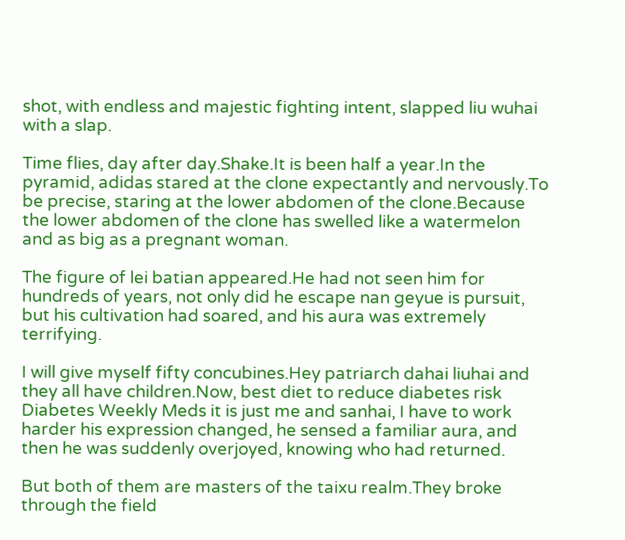shot, with endless and majestic fighting intent, slapped liu wuhai with a slap.

Time flies, day after day.Shake.It is been half a year.In the pyramid, adidas stared at the clone expectantly and nervously.To be precise, staring at the lower abdomen of the clone.Because the lower abdomen of the clone has swelled like a watermelon and as big as a pregnant woman.

The figure of lei batian appeared.He had not seen him for hundreds of years, not only did he escape nan geyue is pursuit, but his cultivation had soared, and his aura was extremely terrifying.

I will give myself fifty concubines.Hey patriarch dahai liuhai and they all have children.Now, best diet to reduce diabetes risk Diabetes Weekly Meds it is just me and sanhai, I have to work harder his expression changed, he sensed a familiar aura, and then he was suddenly overjoyed, knowing who had returned.

But both of them are masters of the taixu realm.They broke through the field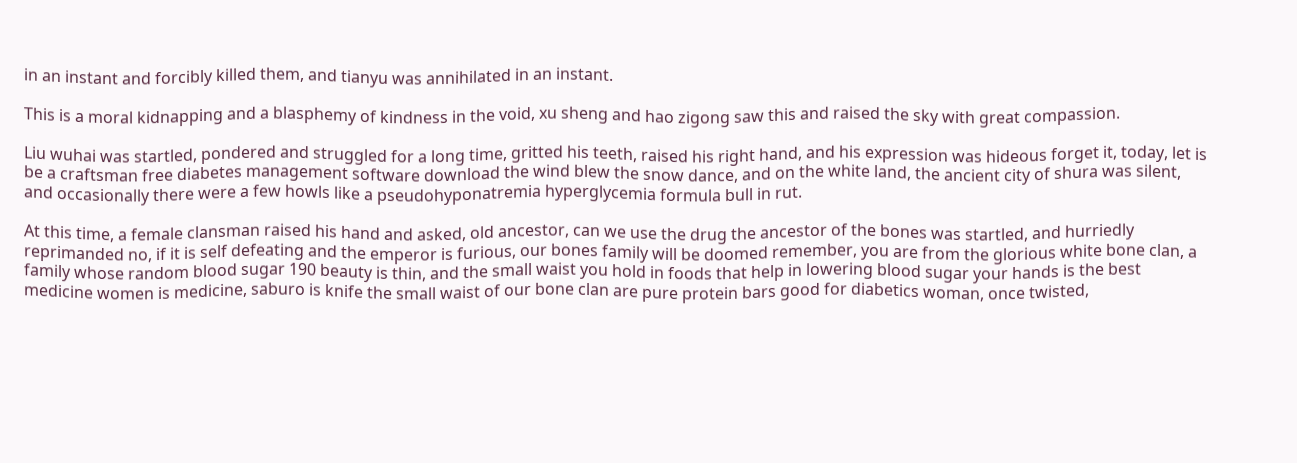in an instant and forcibly killed them, and tianyu was annihilated in an instant.

This is a moral kidnapping and a blasphemy of kindness in the void, xu sheng and hao zigong saw this and raised the sky with great compassion.

Liu wuhai was startled, pondered and struggled for a long time, gritted his teeth, raised his right hand, and his expression was hideous forget it, today, let is be a craftsman free diabetes management software download the wind blew the snow dance, and on the white land, the ancient city of shura was silent, and occasionally there were a few howls like a pseudohyponatremia hyperglycemia formula bull in rut.

At this time, a female clansman raised his hand and asked, old ancestor, can we use the drug the ancestor of the bones was startled, and hurriedly reprimanded no, if it is self defeating and the emperor is furious, our bones family will be doomed remember, you are from the glorious white bone clan, a family whose random blood sugar 190 beauty is thin, and the small waist you hold in foods that help in lowering blood sugar your hands is the best medicine women is medicine, saburo is knife the small waist of our bone clan are pure protein bars good for diabetics woman, once twisted,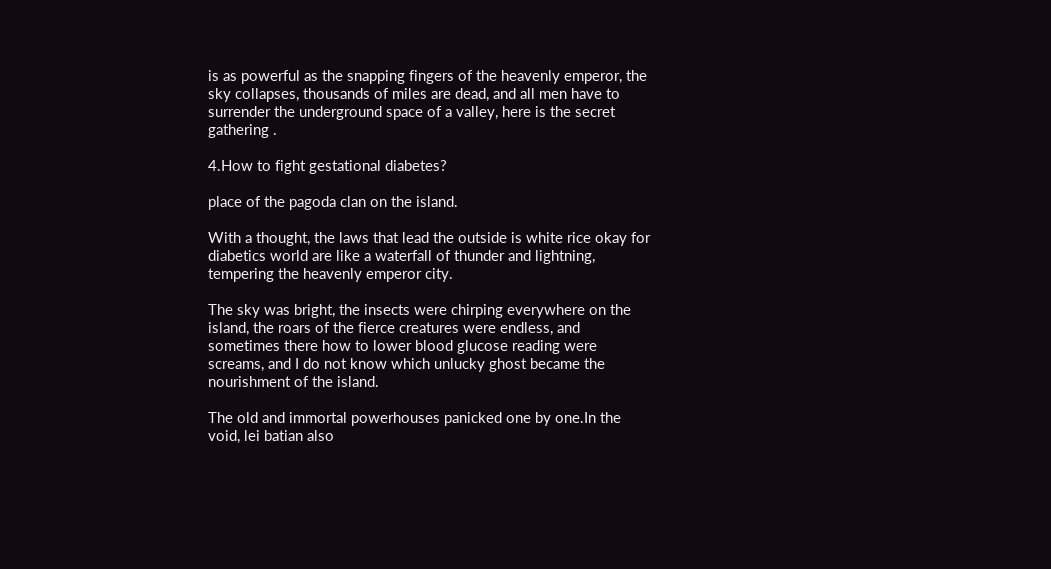is as powerful as the snapping fingers of the heavenly emperor, the sky collapses, thousands of miles are dead, and all men have to surrender the underground space of a valley, here is the secret gathering .

4.How to fight gestational diabetes?

place of the pagoda clan on the island.

With a thought, the laws that lead the outside is white rice okay for diabetics world are like a waterfall of thunder and lightning, tempering the heavenly emperor city.

The sky was bright, the insects were chirping everywhere on the island, the roars of the fierce creatures were endless, and sometimes there how to lower blood glucose reading were screams, and I do not know which unlucky ghost became the nourishment of the island.

The old and immortal powerhouses panicked one by one.In the void, lei batian also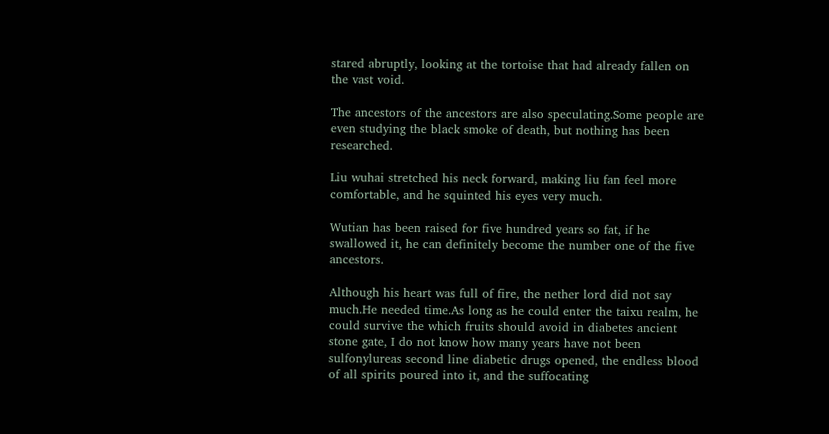stared abruptly, looking at the tortoise that had already fallen on the vast void.

The ancestors of the ancestors are also speculating.Some people are even studying the black smoke of death, but nothing has been researched.

Liu wuhai stretched his neck forward, making liu fan feel more comfortable, and he squinted his eyes very much.

Wutian has been raised for five hundred years so fat, if he swallowed it, he can definitely become the number one of the five ancestors.

Although his heart was full of fire, the nether lord did not say much.He needed time.As long as he could enter the taixu realm, he could survive the which fruits should avoid in diabetes ancient stone gate, I do not know how many years have not been sulfonylureas second line diabetic drugs opened, the endless blood of all spirits poured into it, and the suffocating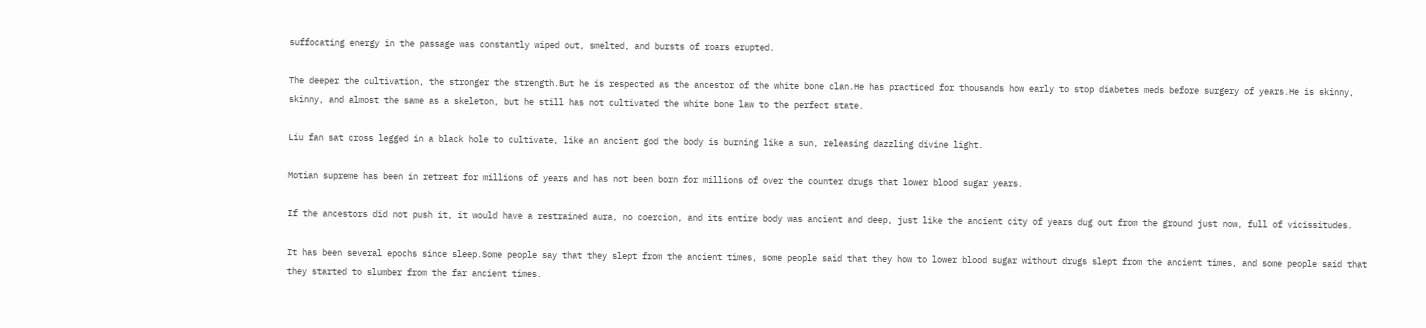suffocating energy in the passage was constantly wiped out, smelted, and bursts of roars erupted.

The deeper the cultivation, the stronger the strength.But he is respected as the ancestor of the white bone clan.He has practiced for thousands how early to stop diabetes meds before surgery of years.He is skinny, skinny, and almost the same as a skeleton, but he still has not cultivated the white bone law to the perfect state.

Liu fan sat cross legged in a black hole to cultivate, like an ancient god the body is burning like a sun, releasing dazzling divine light.

Motian supreme has been in retreat for millions of years and has not been born for millions of over the counter drugs that lower blood sugar years.

If the ancestors did not push it, it would have a restrained aura, no coercion, and its entire body was ancient and deep, just like the ancient city of years dug out from the ground just now, full of vicissitudes.

It has been several epochs since sleep.Some people say that they slept from the ancient times, some people said that they how to lower blood sugar without drugs slept from the ancient times, and some people said that they started to slumber from the far ancient times.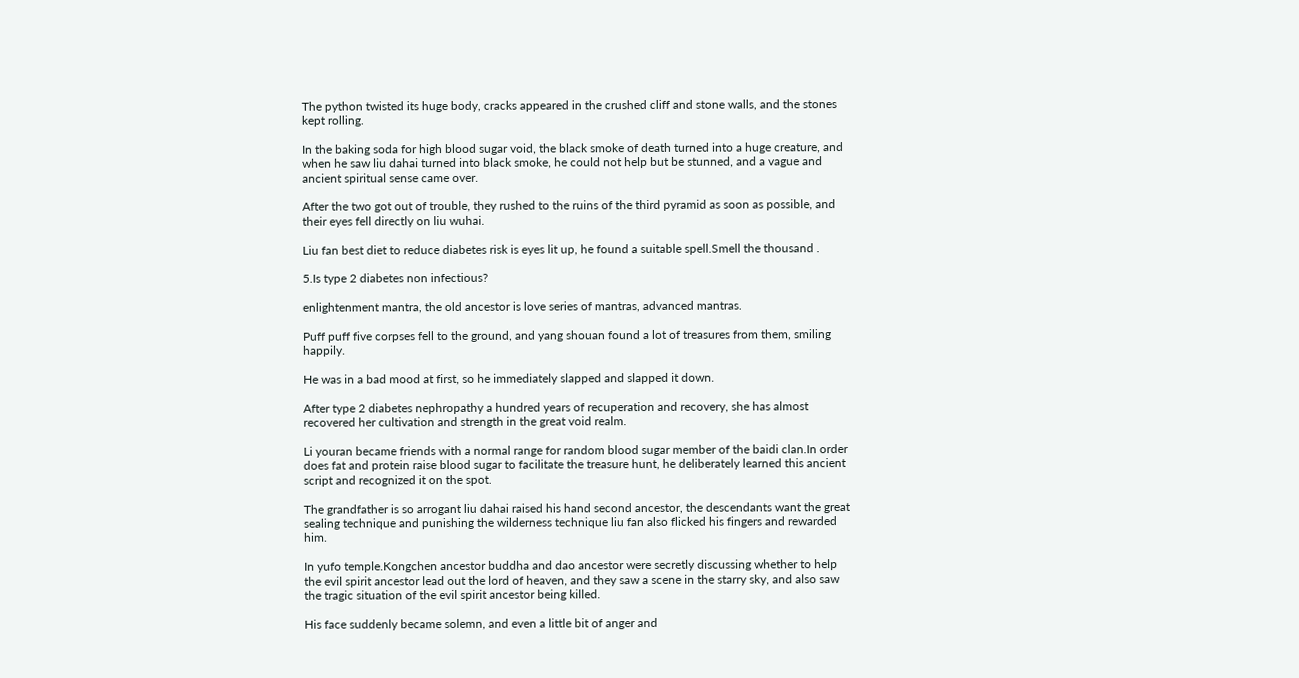The python twisted its huge body, cracks appeared in the crushed cliff and stone walls, and the stones kept rolling.

In the baking soda for high blood sugar void, the black smoke of death turned into a huge creature, and when he saw liu dahai turned into black smoke, he could not help but be stunned, and a vague and ancient spiritual sense came over.

After the two got out of trouble, they rushed to the ruins of the third pyramid as soon as possible, and their eyes fell directly on liu wuhai.

Liu fan best diet to reduce diabetes risk is eyes lit up, he found a suitable spell.Smell the thousand .

5.Is type 2 diabetes non infectious?

enlightenment mantra, the old ancestor is love series of mantras, advanced mantras.

Puff puff five corpses fell to the ground, and yang shouan found a lot of treasures from them, smiling happily.

He was in a bad mood at first, so he immediately slapped and slapped it down.

After type 2 diabetes nephropathy a hundred years of recuperation and recovery, she has almost recovered her cultivation and strength in the great void realm.

Li youran became friends with a normal range for random blood sugar member of the baidi clan.In order does fat and protein raise blood sugar to facilitate the treasure hunt, he deliberately learned this ancient script and recognized it on the spot.

The grandfather is so arrogant liu dahai raised his hand second ancestor, the descendants want the great sealing technique and punishing the wilderness technique liu fan also flicked his fingers and rewarded him.

In yufo temple.Kongchen ancestor buddha and dao ancestor were secretly discussing whether to help the evil spirit ancestor lead out the lord of heaven, and they saw a scene in the starry sky, and also saw the tragic situation of the evil spirit ancestor being killed.

His face suddenly became solemn, and even a little bit of anger and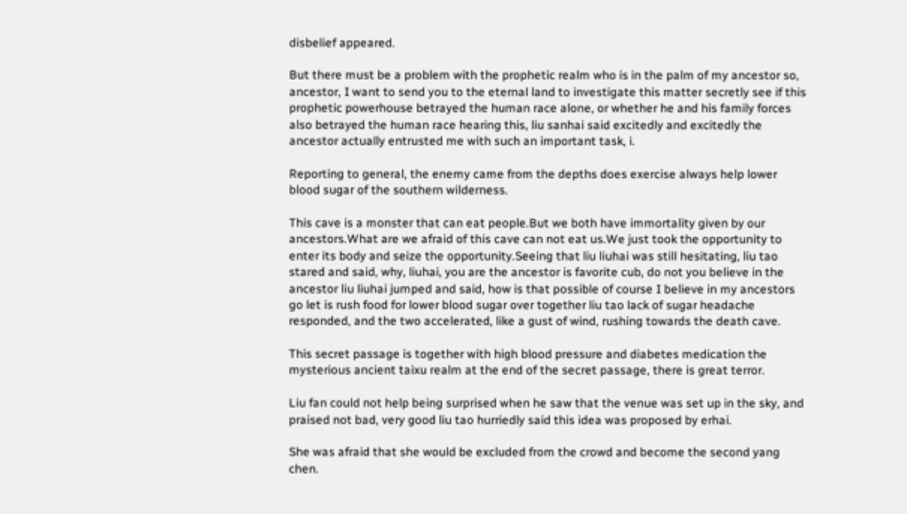disbelief appeared.

But there must be a problem with the prophetic realm who is in the palm of my ancestor so, ancestor, I want to send you to the eternal land to investigate this matter secretly see if this prophetic powerhouse betrayed the human race alone, or whether he and his family forces also betrayed the human race hearing this, liu sanhai said excitedly and excitedly the ancestor actually entrusted me with such an important task, i.

Reporting to general, the enemy came from the depths does exercise always help lower blood sugar of the southern wilderness.

This cave is a monster that can eat people.But we both have immortality given by our ancestors.What are we afraid of this cave can not eat us.We just took the opportunity to enter its body and seize the opportunity.Seeing that liu liuhai was still hesitating, liu tao stared and said, why, liuhai, you are the ancestor is favorite cub, do not you believe in the ancestor liu liuhai jumped and said, how is that possible of course I believe in my ancestors go let is rush food for lower blood sugar over together liu tao lack of sugar headache responded, and the two accelerated, like a gust of wind, rushing towards the death cave.

This secret passage is together with high blood pressure and diabetes medication the mysterious ancient taixu realm at the end of the secret passage, there is great terror.

Liu fan could not help being surprised when he saw that the venue was set up in the sky, and praised not bad, very good liu tao hurriedly said this idea was proposed by erhai.

She was afraid that she would be excluded from the crowd and become the second yang chen.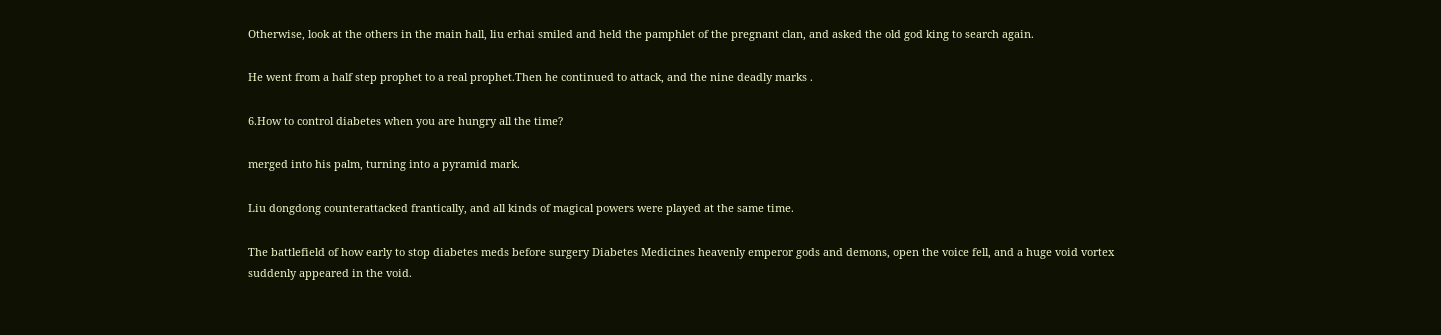Otherwise, look at the others in the main hall, liu erhai smiled and held the pamphlet of the pregnant clan, and asked the old god king to search again.

He went from a half step prophet to a real prophet.Then he continued to attack, and the nine deadly marks .

6.How to control diabetes when you are hungry all the time?

merged into his palm, turning into a pyramid mark.

Liu dongdong counterattacked frantically, and all kinds of magical powers were played at the same time.

The battlefield of how early to stop diabetes meds before surgery Diabetes Medicines heavenly emperor gods and demons, open the voice fell, and a huge void vortex suddenly appeared in the void.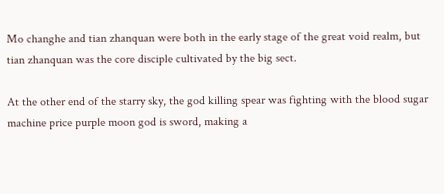Mo changhe and tian zhanquan were both in the early stage of the great void realm, but tian zhanquan was the core disciple cultivated by the big sect.

At the other end of the starry sky, the god killing spear was fighting with the blood sugar machine price purple moon god is sword, making a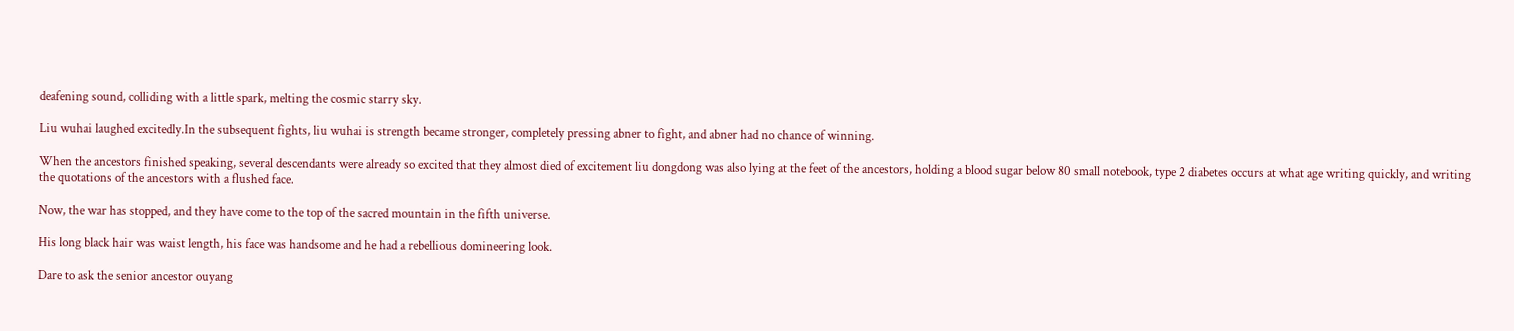deafening sound, colliding with a little spark, melting the cosmic starry sky.

Liu wuhai laughed excitedly.In the subsequent fights, liu wuhai is strength became stronger, completely pressing abner to fight, and abner had no chance of winning.

When the ancestors finished speaking, several descendants were already so excited that they almost died of excitement liu dongdong was also lying at the feet of the ancestors, holding a blood sugar below 80 small notebook, type 2 diabetes occurs at what age writing quickly, and writing the quotations of the ancestors with a flushed face.

Now, the war has stopped, and they have come to the top of the sacred mountain in the fifth universe.

His long black hair was waist length, his face was handsome and he had a rebellious domineering look.

Dare to ask the senior ancestor ouyang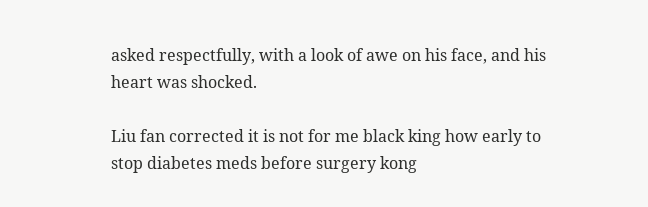asked respectfully, with a look of awe on his face, and his heart was shocked.

Liu fan corrected it is not for me black king how early to stop diabetes meds before surgery kong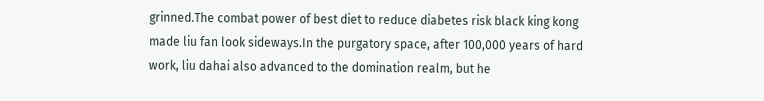grinned.The combat power of best diet to reduce diabetes risk black king kong made liu fan look sideways.In the purgatory space, after 100,000 years of hard work, liu dahai also advanced to the domination realm, but he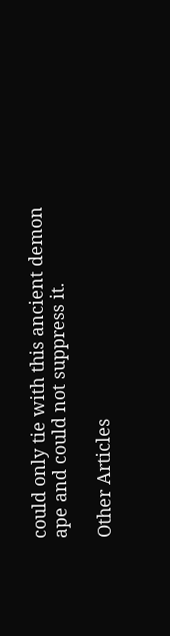could only tie with this ancient demon ape and could not suppress it.

Other Articles